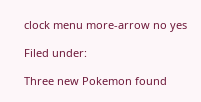clock menu more-arrow no yes

Filed under:

Three new Pokemon found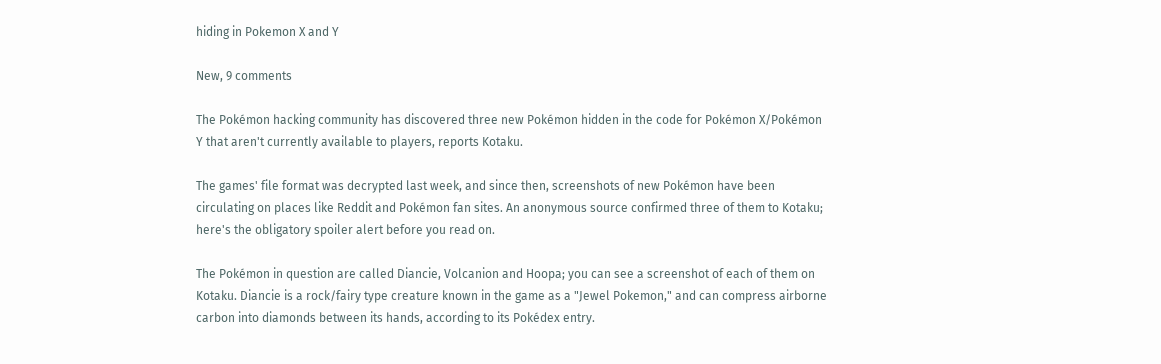hiding in Pokemon X and Y

New, 9 comments

The Pokémon hacking community has discovered three new Pokémon hidden in the code for Pokémon X/Pokémon Y that aren't currently available to players, reports Kotaku.

The games' file format was decrypted last week, and since then, screenshots of new Pokémon have been circulating on places like Reddit and Pokémon fan sites. An anonymous source confirmed three of them to Kotaku; here's the obligatory spoiler alert before you read on.

The Pokémon in question are called Diancie, Volcanion and Hoopa; you can see a screenshot of each of them on Kotaku. Diancie is a rock/fairy type creature known in the game as a "Jewel Pokemon," and can compress airborne carbon into diamonds between its hands, according to its Pokédex entry.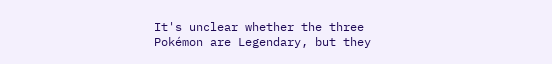It's unclear whether the three Pokémon are Legendary, but they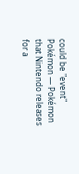could be "event" Pokémon — Pokémon that Nintendo releases for a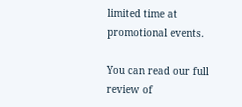limited time at promotional events.

You can read our full review of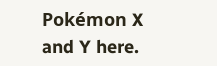Pokémon X and Y here.